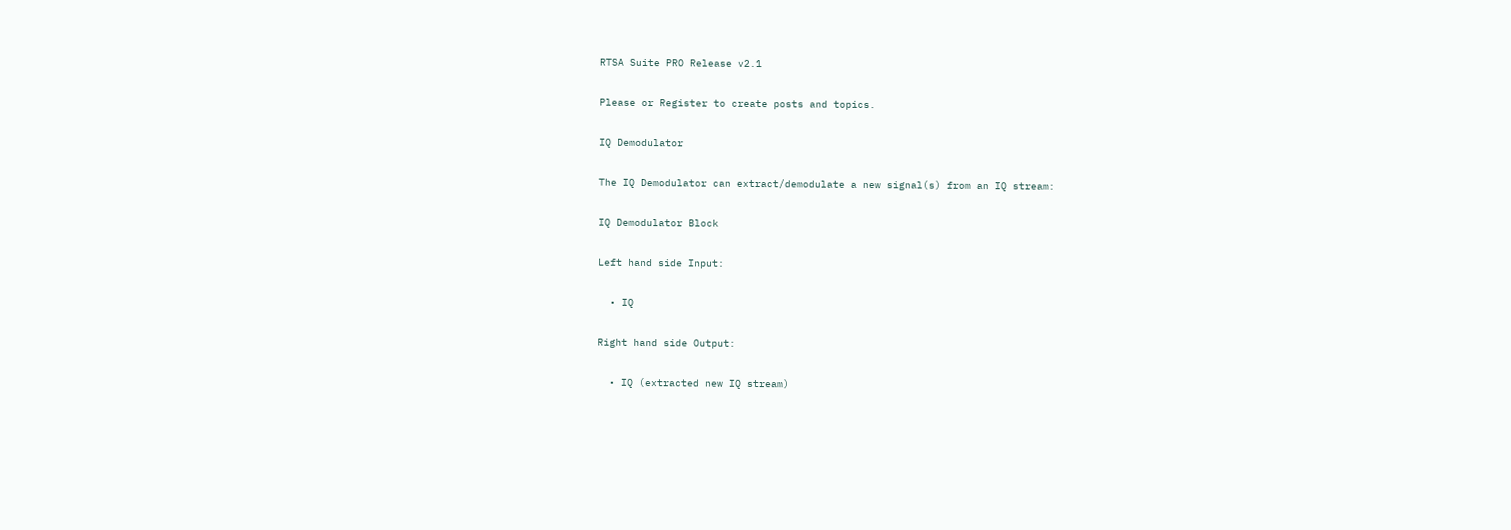RTSA Suite PRO Release v2.1

Please or Register to create posts and topics.

IQ Demodulator

The IQ Demodulator can extract/demodulate a new signal(s) from an IQ stream:

IQ Demodulator Block

Left hand side Input:

  • IQ

Right hand side Output:

  • IQ (extracted new IQ stream)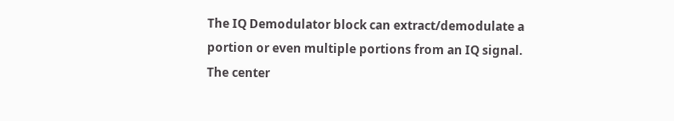The IQ Demodulator block can extract/demodulate a portion or even multiple portions from an IQ signal. The center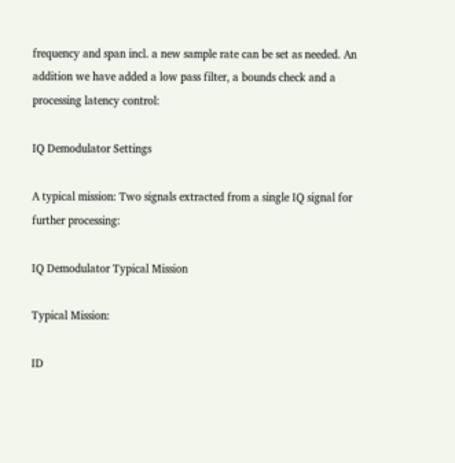frequency and span incl. a new sample rate can be set as needed. An addition we have added a low pass filter, a bounds check and a processing latency control:

IQ Demodulator Settings

A typical mission: Two signals extracted from a single IQ signal for further processing:

IQ Demodulator Typical Mission

Typical Mission:

ID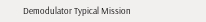Demodulator Typical Mission